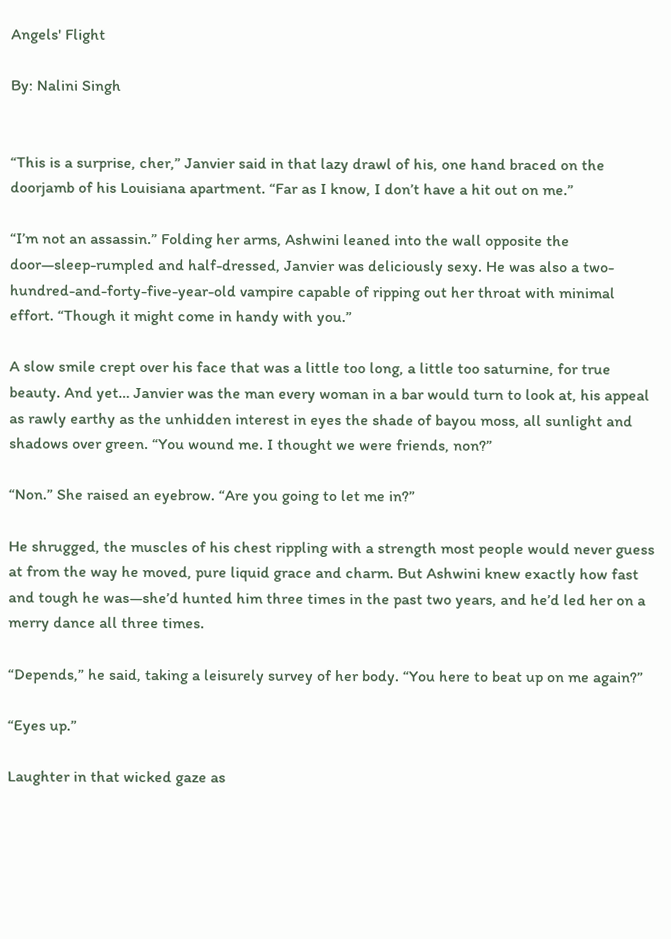Angels' Flight

By: Nalini Singh


“This is a surprise, cher,” Janvier said in that lazy drawl of his, one hand braced on the doorjamb of his Louisiana apartment. “Far as I know, I don’t have a hit out on me.”

“I’m not an assassin.” Folding her arms, Ashwini leaned into the wall opposite the door—sleep-rumpled and half-dressed, Janvier was deliciously sexy. He was also a two-hundred-and-forty-five-year-old vampire capable of ripping out her throat with minimal effort. “Though it might come in handy with you.”

A slow smile crept over his face that was a little too long, a little too saturnine, for true beauty. And yet… Janvier was the man every woman in a bar would turn to look at, his appeal as rawly earthy as the unhidden interest in eyes the shade of bayou moss, all sunlight and shadows over green. “You wound me. I thought we were friends, non?”

“Non.” She raised an eyebrow. “Are you going to let me in?”

He shrugged, the muscles of his chest rippling with a strength most people would never guess at from the way he moved, pure liquid grace and charm. But Ashwini knew exactly how fast and tough he was—she’d hunted him three times in the past two years, and he’d led her on a merry dance all three times.

“Depends,” he said, taking a leisurely survey of her body. “You here to beat up on me again?”

“Eyes up.”

Laughter in that wicked gaze as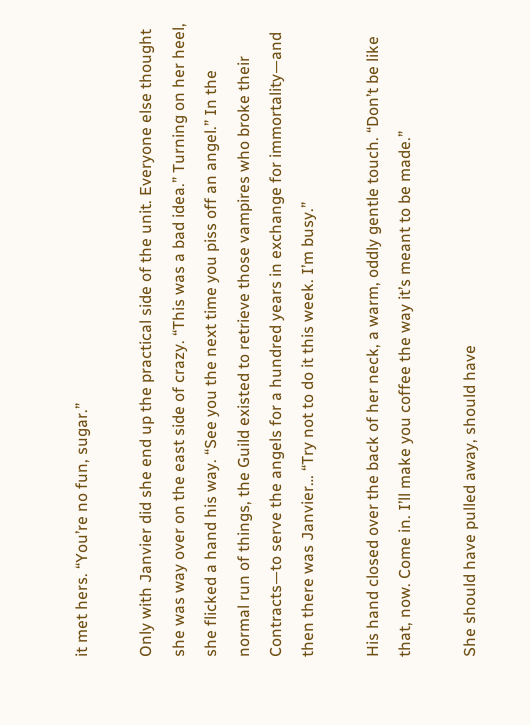it met hers. “You’re no fun, sugar.”

Only with Janvier did she end up the practical side of the unit. Everyone else thought she was way over on the east side of crazy. “This was a bad idea.” Turning on her heel, she flicked a hand his way. “See you the next time you piss off an angel.” In the normal run of things, the Guild existed to retrieve those vampires who broke their Contracts—to serve the angels for a hundred years in exchange for immortality—and then there was Janvier… “Try not to do it this week. I’m busy.”

His hand closed over the back of her neck, a warm, oddly gentle touch. “Don’t be like that, now. Come in. I’ll make you coffee the way it’s meant to be made.”

She should have pulled away, should have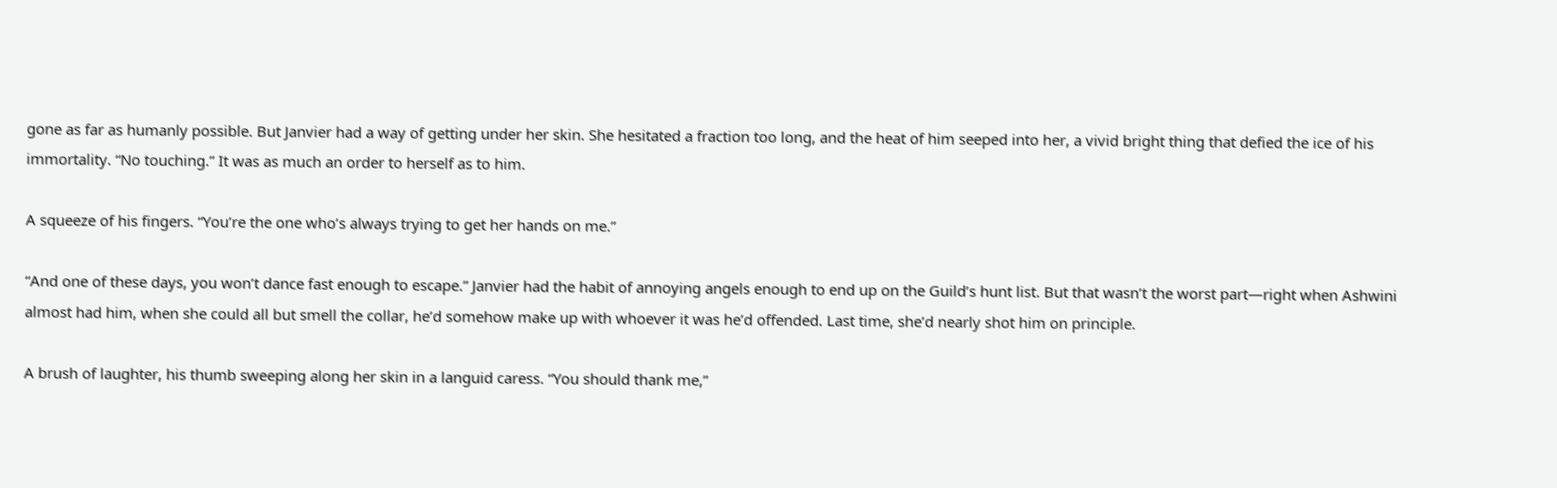gone as far as humanly possible. But Janvier had a way of getting under her skin. She hesitated a fraction too long, and the heat of him seeped into her, a vivid bright thing that defied the ice of his immortality. “No touching.” It was as much an order to herself as to him.

A squeeze of his fingers. “You’re the one who’s always trying to get her hands on me.”

“And one of these days, you won’t dance fast enough to escape.” Janvier had the habit of annoying angels enough to end up on the Guild’s hunt list. But that wasn’t the worst part—right when Ashwini almost had him, when she could all but smell the collar, he’d somehow make up with whoever it was he’d offended. Last time, she’d nearly shot him on principle.

A brush of laughter, his thumb sweeping along her skin in a languid caress. “You should thank me,”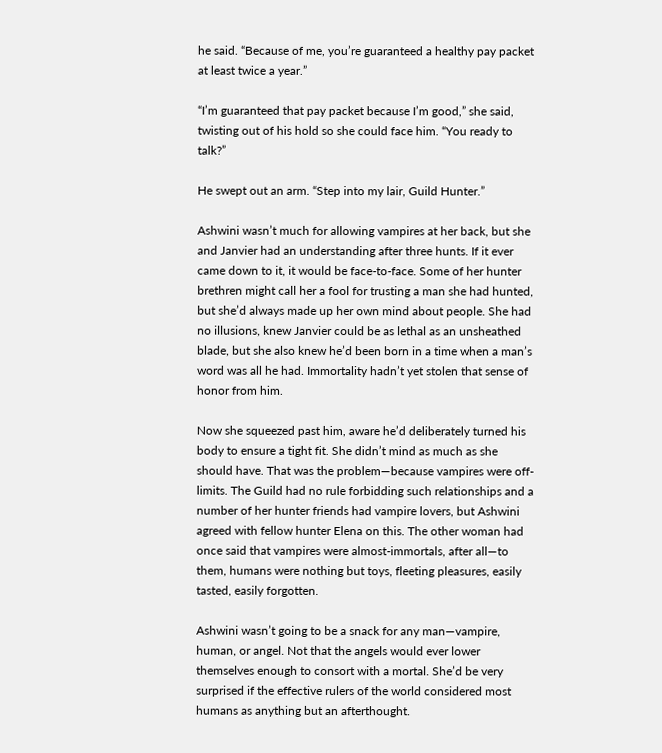he said. “Because of me, you’re guaranteed a healthy pay packet at least twice a year.”

“I’m guaranteed that pay packet because I’m good,” she said, twisting out of his hold so she could face him. “You ready to talk?”

He swept out an arm. “Step into my lair, Guild Hunter.”

Ashwini wasn’t much for allowing vampires at her back, but she and Janvier had an understanding after three hunts. If it ever came down to it, it would be face-to-face. Some of her hunter brethren might call her a fool for trusting a man she had hunted, but she’d always made up her own mind about people. She had no illusions, knew Janvier could be as lethal as an unsheathed blade, but she also knew he’d been born in a time when a man’s word was all he had. Immortality hadn’t yet stolen that sense of honor from him.

Now she squeezed past him, aware he’d deliberately turned his body to ensure a tight fit. She didn’t mind as much as she should have. That was the problem—because vampires were off-limits. The Guild had no rule forbidding such relationships and a number of her hunter friends had vampire lovers, but Ashwini agreed with fellow hunter Elena on this. The other woman had once said that vampires were almost-immortals, after all—to them, humans were nothing but toys, fleeting pleasures, easily tasted, easily forgotten.

Ashwini wasn’t going to be a snack for any man—vampire, human, or angel. Not that the angels would ever lower themselves enough to consort with a mortal. She’d be very surprised if the effective rulers of the world considered most humans as anything but an afterthought.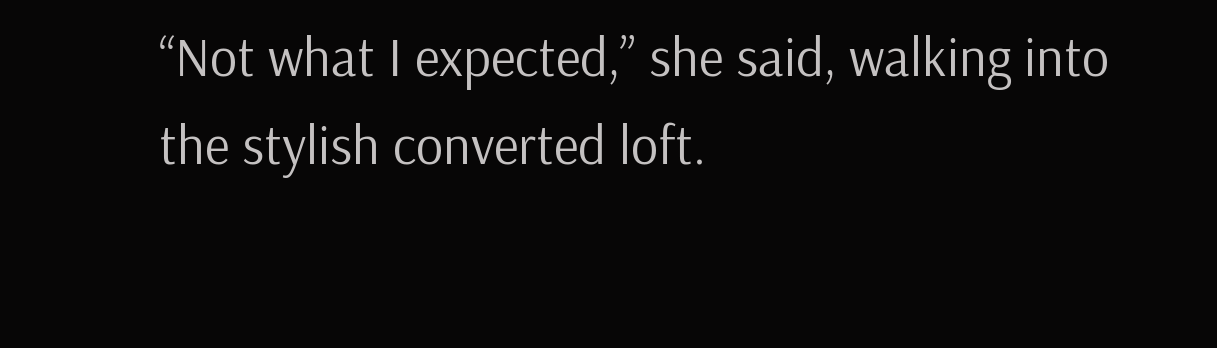“Not what I expected,” she said, walking into the stylish converted loft.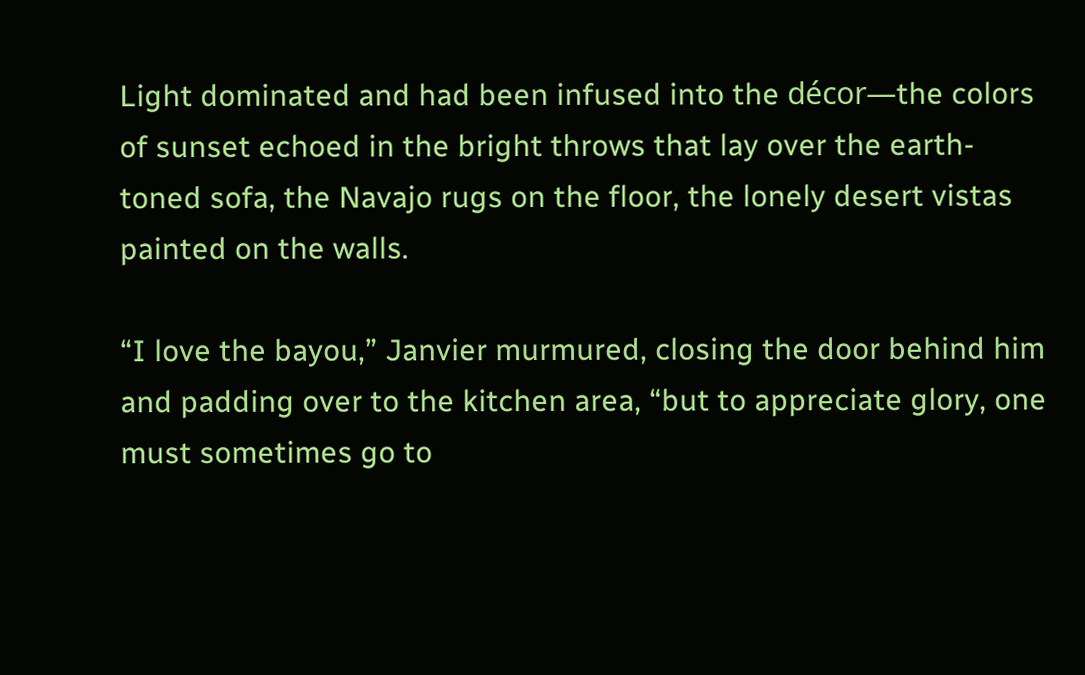Light dominated and had been infused into the décor—the colors of sunset echoed in the bright throws that lay over the earth-toned sofa, the Navajo rugs on the floor, the lonely desert vistas painted on the walls.

“I love the bayou,” Janvier murmured, closing the door behind him and padding over to the kitchen area, “but to appreciate glory, one must sometimes go to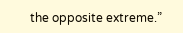the opposite extreme.”